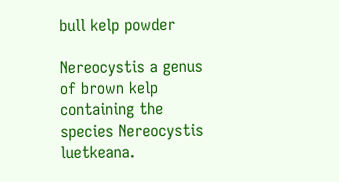bull kelp powder

Nereocystis a genus of brown kelp containing the species Nereocystis luetkeana.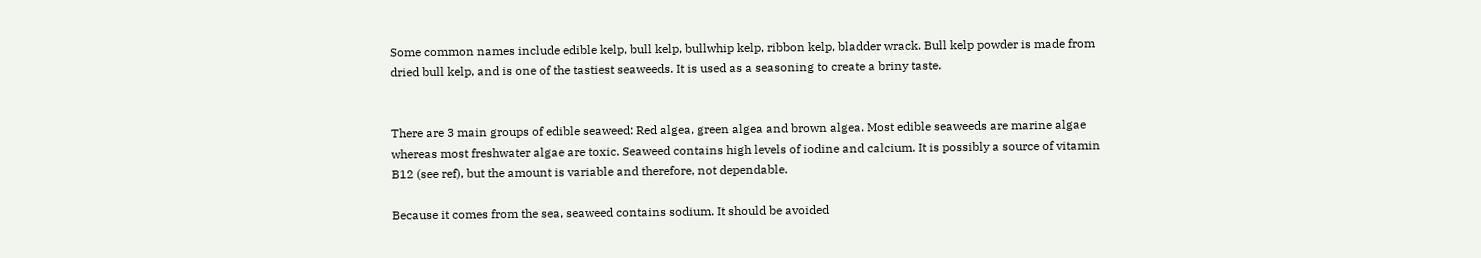Some common names include edible kelp, bull kelp, bullwhip kelp, ribbon kelp, bladder wrack. Bull kelp powder is made from dried bull kelp, and is one of the tastiest seaweeds. It is used as a seasoning to create a briny taste.


There are 3 main groups of edible seaweed: Red algea, green algea and brown algea. Most edible seaweeds are marine algae whereas most freshwater algae are toxic. Seaweed contains high levels of iodine and calcium. It is possibly a source of vitamin B12 (see ref), but the amount is variable and therefore, not dependable.

Because it comes from the sea, seaweed contains sodium. It should be avoided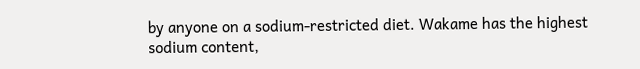by anyone on a sodium-restricted diet. Wakame has the highest sodium content,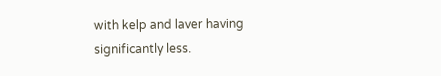with kelp and laver having significantly less.